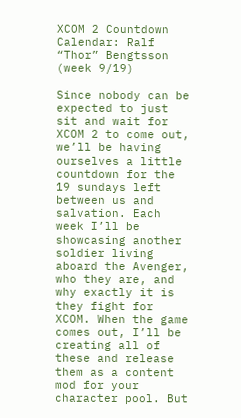XCOM 2 Countdown Calendar: Ralf “Thor” Bengtsson (week 9/19)

Since nobody can be expected to just sit and wait for XCOM 2 to come out, we’ll be having ourselves a little countdown for the 19 sundays left between us and salvation. Each week I’ll be showcasing another soldier living aboard the Avenger, who they are, and why exactly it is they fight for XCOM. When the game comes out, I’ll be creating all of these and release them as a content mod for your character pool. But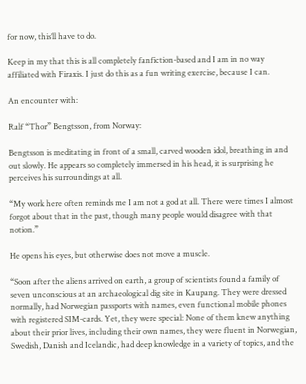for now, this’ll have to do.

Keep in my that this is all completely fanfiction-based and I am in no way affiliated with Firaxis. I just do this as a fun writing exercise, because I can.

An encounter with:

Ralf “Thor” Bengtsson, from Norway:

Bengtsson is meditating in front of a small, carved wooden idol, breathing in and out slowly. He appears so completely immersed in his head, it is surprising he perceives his surroundings at all.

“My work here often reminds me I am not a god at all. There were times I almost forgot about that in the past, though many people would disagree with that notion.”

He opens his eyes, but otherwise does not move a muscle.

“Soon after the aliens arrived on earth, a group of scientists found a family of seven unconscious at an archaeological dig site in Kaupang. They were dressed normally, had Norwegian passports with names, even functional mobile phones with registered SIM-cards. Yet, they were special: None of them knew anything about their prior lives, including their own names, they were fluent in Norwegian, Swedish, Danish and Icelandic, had deep knowledge in a variety of topics, and the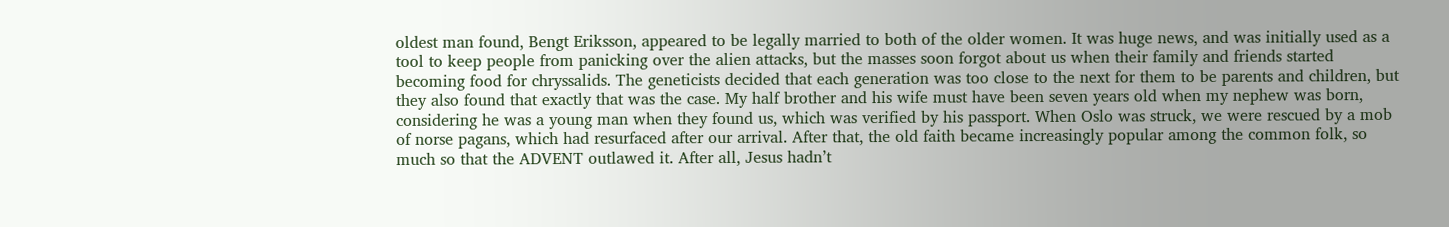oldest man found, Bengt Eriksson, appeared to be legally married to both of the older women. It was huge news, and was initially used as a tool to keep people from panicking over the alien attacks, but the masses soon forgot about us when their family and friends started becoming food for chryssalids. The geneticists decided that each generation was too close to the next for them to be parents and children, but they also found that exactly that was the case. My half brother and his wife must have been seven years old when my nephew was born, considering he was a young man when they found us, which was verified by his passport. When Oslo was struck, we were rescued by a mob of norse pagans, which had resurfaced after our arrival. After that, the old faith became increasingly popular among the common folk, so much so that the ADVENT outlawed it. After all, Jesus hadn’t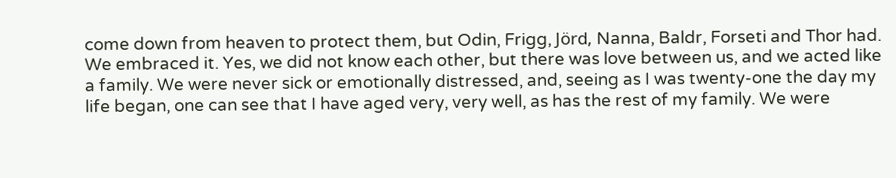come down from heaven to protect them, but Odin, Frigg, Jörd, Nanna, Baldr, Forseti and Thor had. We embraced it. Yes, we did not know each other, but there was love between us, and we acted like a family. We were never sick or emotionally distressed, and, seeing as I was twenty-one the day my life began, one can see that I have aged very, very well, as has the rest of my family. We were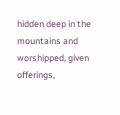hidden deep in the mountains and worshipped, given offerings,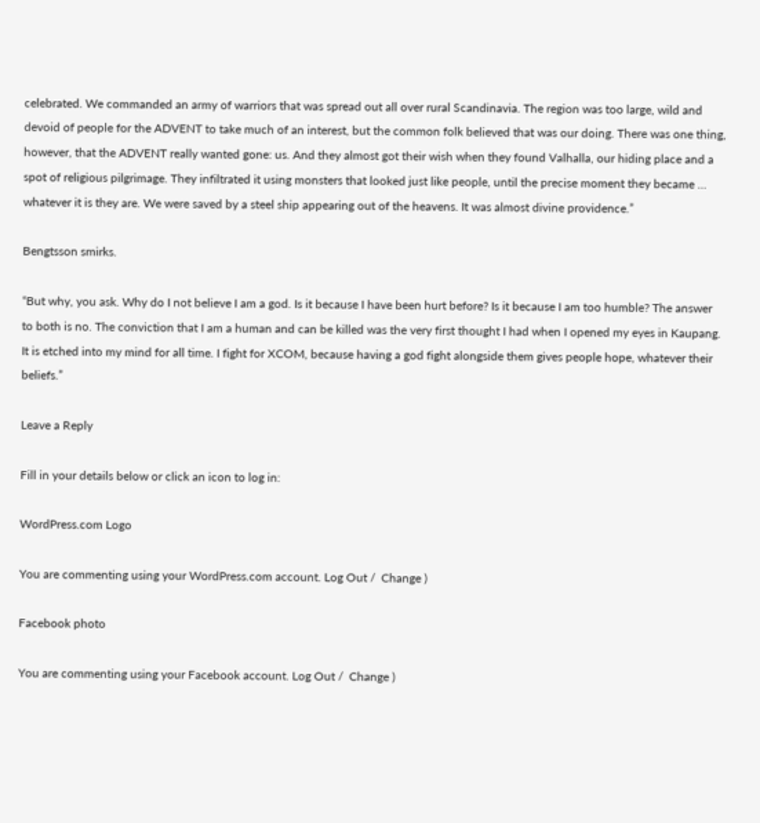celebrated. We commanded an army of warriors that was spread out all over rural Scandinavia. The region was too large, wild and devoid of people for the ADVENT to take much of an interest, but the common folk believed that was our doing. There was one thing, however, that the ADVENT really wanted gone: us. And they almost got their wish when they found Valhalla, our hiding place and a spot of religious pilgrimage. They infiltrated it using monsters that looked just like people, until the precise moment they became … whatever it is they are. We were saved by a steel ship appearing out of the heavens. It was almost divine providence.”

Bengtsson smirks.

“But why, you ask. Why do I not believe I am a god. Is it because I have been hurt before? Is it because I am too humble? The answer to both is no. The conviction that I am a human and can be killed was the very first thought I had when I opened my eyes in Kaupang. It is etched into my mind for all time. I fight for XCOM, because having a god fight alongside them gives people hope, whatever their beliefs.”

Leave a Reply

Fill in your details below or click an icon to log in:

WordPress.com Logo

You are commenting using your WordPress.com account. Log Out /  Change )

Facebook photo

You are commenting using your Facebook account. Log Out /  Change )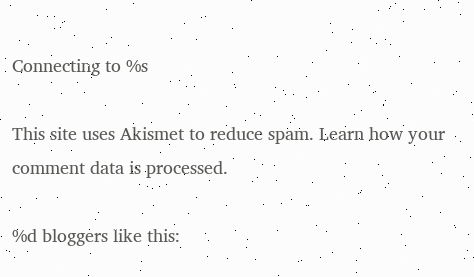Connecting to %s

This site uses Akismet to reduce spam. Learn how your comment data is processed.

%d bloggers like this: